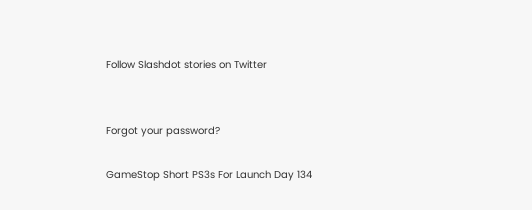Follow Slashdot stories on Twitter


Forgot your password?

GameStop Short PS3s For Launch Day 134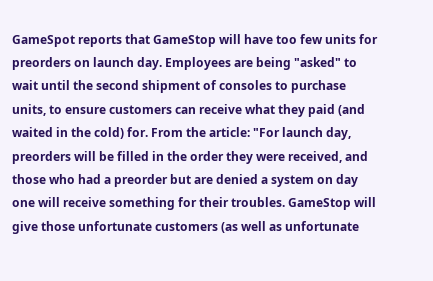GameSpot reports that GameStop will have too few units for preorders on launch day. Employees are being "asked" to wait until the second shipment of consoles to purchase units, to ensure customers can receive what they paid (and waited in the cold) for. From the article: "For launch day, preorders will be filled in the order they were received, and those who had a preorder but are denied a system on day one will receive something for their troubles. GameStop will give those unfortunate customers (as well as unfortunate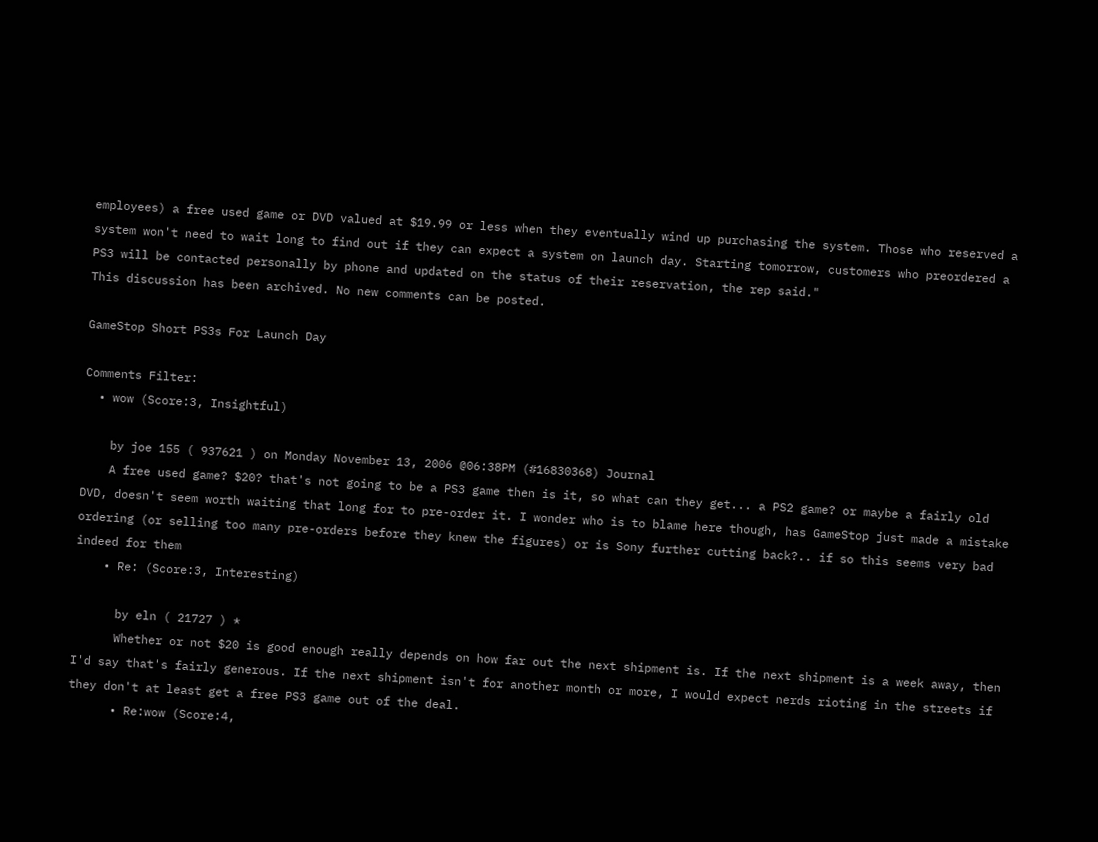employees) a free used game or DVD valued at $19.99 or less when they eventually wind up purchasing the system. Those who reserved a system won't need to wait long to find out if they can expect a system on launch day. Starting tomorrow, customers who preordered a PS3 will be contacted personally by phone and updated on the status of their reservation, the rep said."
This discussion has been archived. No new comments can be posted.

GameStop Short PS3s For Launch Day

Comments Filter:
  • wow (Score:3, Insightful)

    by joe 155 ( 937621 ) on Monday November 13, 2006 @06:38PM (#16830368) Journal
    A free used game? $20? that's not going to be a PS3 game then is it, so what can they get... a PS2 game? or maybe a fairly old DVD, doesn't seem worth waiting that long for to pre-order it. I wonder who is to blame here though, has GameStop just made a mistake ordering (or selling too many pre-orders before they knew the figures) or is Sony further cutting back?.. if so this seems very bad indeed for them
    • Re: (Score:3, Interesting)

      by eln ( 21727 ) *
      Whether or not $20 is good enough really depends on how far out the next shipment is. If the next shipment is a week away, then I'd say that's fairly generous. If the next shipment isn't for another month or more, I would expect nerds rioting in the streets if they don't at least get a free PS3 game out of the deal.
      • Re:wow (Score:4,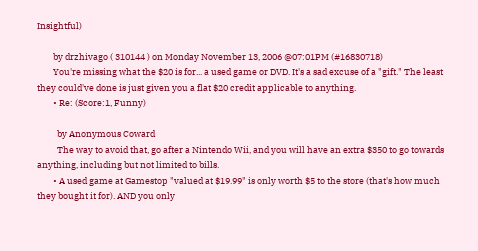Insightful)

        by drzhivago ( 310144 ) on Monday November 13, 2006 @07:01PM (#16830718)
        You're missing what the $20 is for... a used game or DVD. It's a sad excuse of a "gift." The least they could've done is just given you a flat $20 credit applicable to anything.
        • Re: (Score:1, Funny)

          by Anonymous Coward
          The way to avoid that, go after a Nintendo Wii, and you will have an extra $350 to go towards anything, including but not limited to bills.
        • A used game at Gamestop "valued at $19.99" is only worth $5 to the store (that's how much they bought it for). AND you only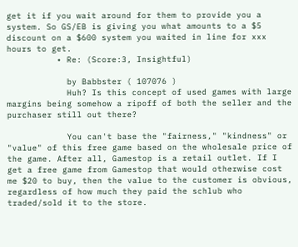get it if you wait around for them to provide you a system. So GS/EB is giving you what amounts to a $5 discount on a $600 system you waited in line for xxx hours to get.
          • Re: (Score:3, Insightful)

            by Babbster ( 107076 )
            Huh? Is this concept of used games with large margins being somehow a ripoff of both the seller and the purchaser still out there?

            You can't base the "fairness," "kindness" or "value" of this free game based on the wholesale price of the game. After all, Gamestop is a retail outlet. If I get a free game from Gamestop that would otherwise cost me $20 to buy, then the value to the customer is obvious, regardless of how much they paid the schlub who traded/sold it to the store.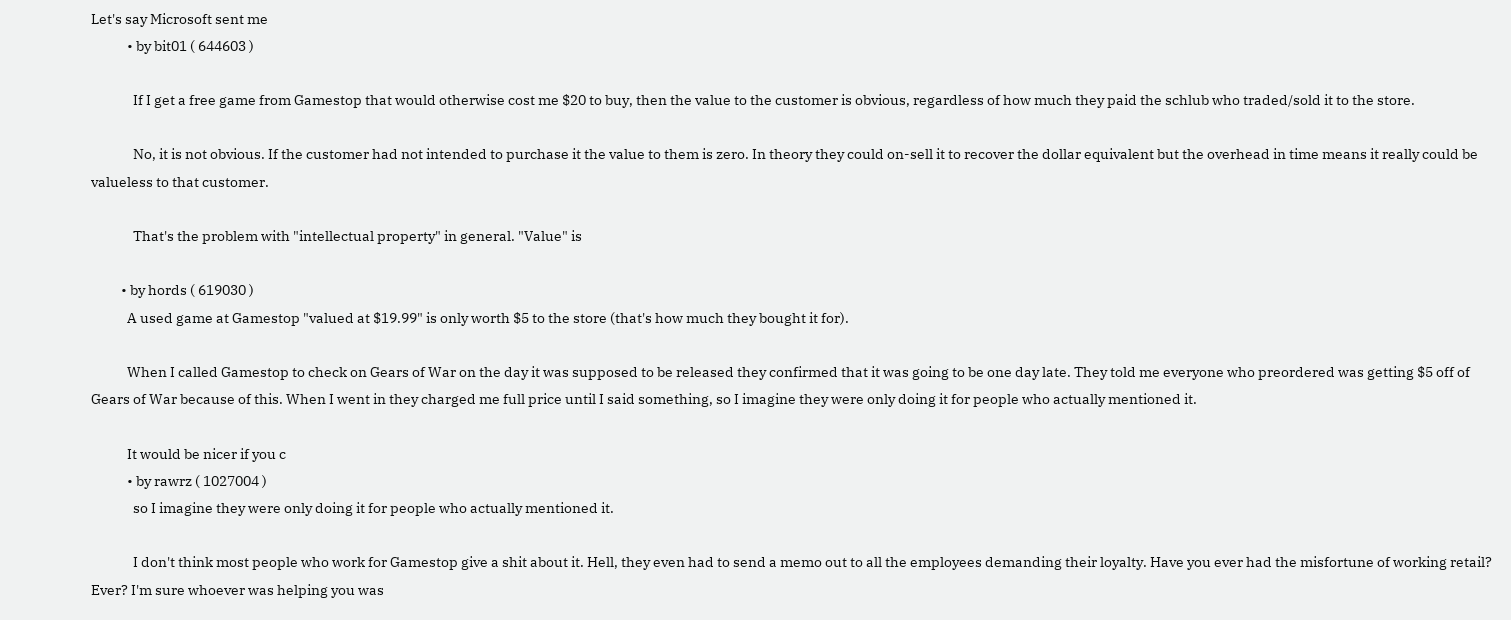Let's say Microsoft sent me
            • by bit01 ( 644603 )

              If I get a free game from Gamestop that would otherwise cost me $20 to buy, then the value to the customer is obvious, regardless of how much they paid the schlub who traded/sold it to the store.

              No, it is not obvious. If the customer had not intended to purchase it the value to them is zero. In theory they could on-sell it to recover the dollar equivalent but the overhead in time means it really could be valueless to that customer.

              That's the problem with "intellectual property" in general. "Value" is

          • by hords ( 619030 )
            A used game at Gamestop "valued at $19.99" is only worth $5 to the store (that's how much they bought it for).

            When I called Gamestop to check on Gears of War on the day it was supposed to be released they confirmed that it was going to be one day late. They told me everyone who preordered was getting $5 off of Gears of War because of this. When I went in they charged me full price until I said something, so I imagine they were only doing it for people who actually mentioned it.

            It would be nicer if you c
            • by rawrz ( 1027004 )
              so I imagine they were only doing it for people who actually mentioned it.

              I don't think most people who work for Gamestop give a shit about it. Hell, they even had to send a memo out to all the employees demanding their loyalty. Have you ever had the misfortune of working retail? Ever? I'm sure whoever was helping you was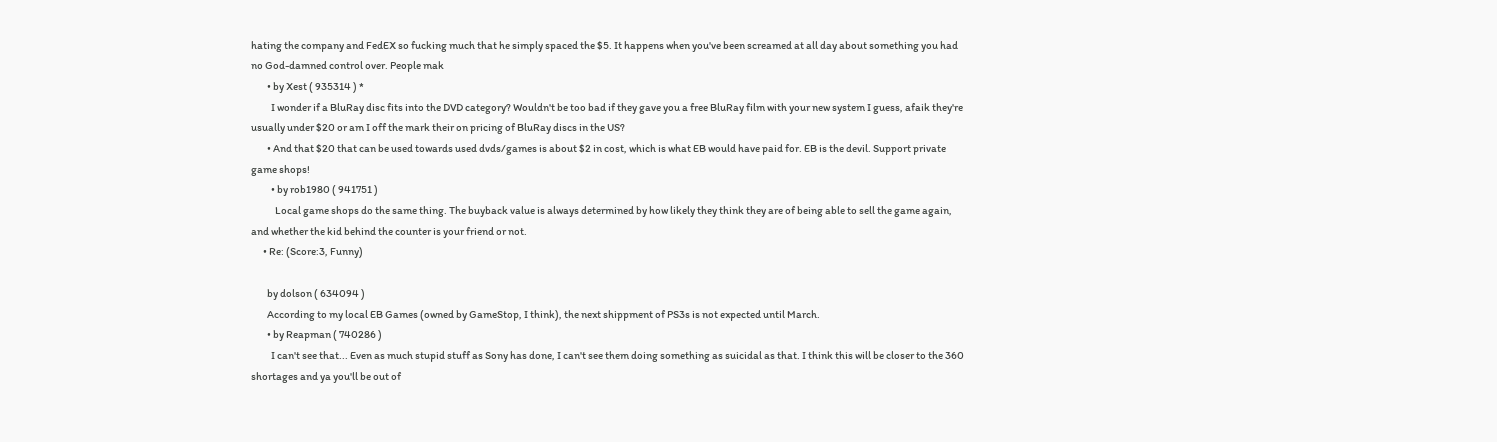hating the company and FedEX so fucking much that he simply spaced the $5. It happens when you've been screamed at all day about something you had no God-damned control over. People mak
        • by Xest ( 935314 ) *
          I wonder if a BluRay disc fits into the DVD category? Wouldn't be too bad if they gave you a free BluRay film with your new system I guess, afaik they're usually under $20 or am I off the mark their on pricing of BluRay discs in the US?
        • And that $20 that can be used towards used dvds/games is about $2 in cost, which is what EB would have paid for. EB is the devil. Support private game shops!
          • by rob1980 ( 941751 )
            Local game shops do the same thing. The buyback value is always determined by how likely they think they are of being able to sell the game again, and whether the kid behind the counter is your friend or not.
      • Re: (Score:3, Funny)

        by dolson ( 634094 )
        According to my local EB Games (owned by GameStop, I think), the next shippment of PS3s is not expected until March.
        • by Reapman ( 740286 )
          I can't see that... Even as much stupid stuff as Sony has done, I can't see them doing something as suicidal as that. I think this will be closer to the 360 shortages and ya you'll be out of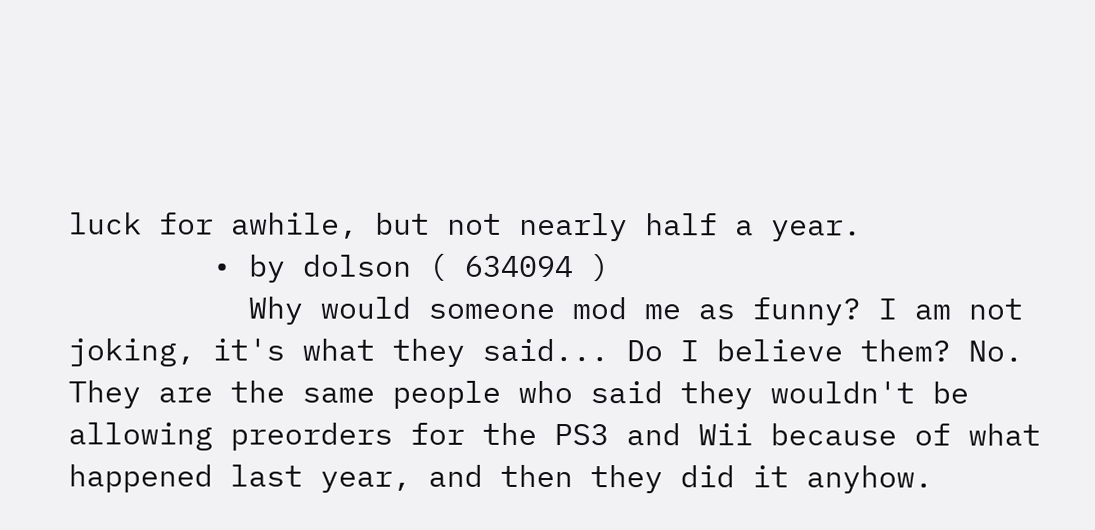luck for awhile, but not nearly half a year.
        • by dolson ( 634094 )
          Why would someone mod me as funny? I am not joking, it's what they said... Do I believe them? No. They are the same people who said they wouldn't be allowing preorders for the PS3 and Wii because of what happened last year, and then they did it anyhow.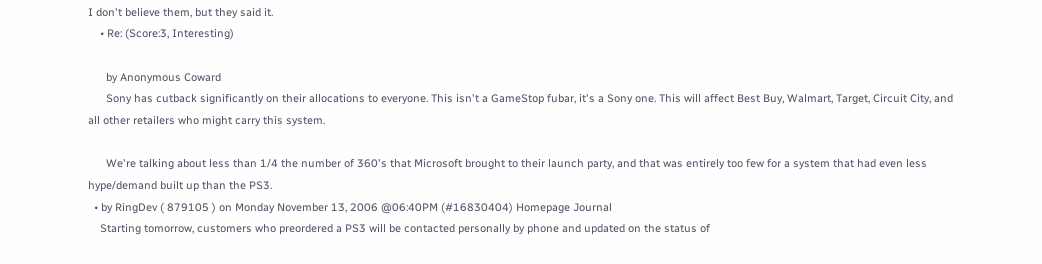I don't believe them, but they said it.
    • Re: (Score:3, Interesting)

      by Anonymous Coward
      Sony has cutback significantly on their allocations to everyone. This isn't a GameStop fubar, it's a Sony one. This will affect Best Buy, Walmart, Target, Circuit City, and all other retailers who might carry this system.

      We're talking about less than 1/4 the number of 360's that Microsoft brought to their launch party, and that was entirely too few for a system that had even less hype/demand built up than the PS3.
  • by RingDev ( 879105 ) on Monday November 13, 2006 @06:40PM (#16830404) Homepage Journal
    Starting tomorrow, customers who preordered a PS3 will be contacted personally by phone and updated on the status of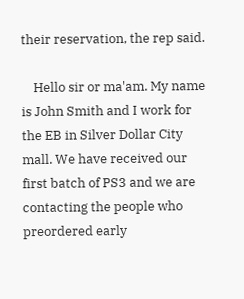their reservation, the rep said.

    Hello sir or ma'am. My name is John Smith and I work for the EB in Silver Dollar City mall. We have received our first batch of PS3 and we are contacting the people who preordered early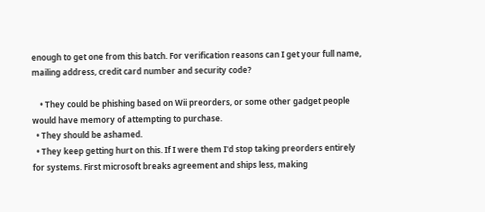enough to get one from this batch. For verification reasons can I get your full name, mailing address, credit card number and security code?

    • They could be phishing based on Wii preorders, or some other gadget people would have memory of attempting to purchase.
  • They should be ashamed.
  • They keep getting hurt on this. If I were them I'd stop taking preorders entirely for systems. First microsoft breaks agreement and ships less, making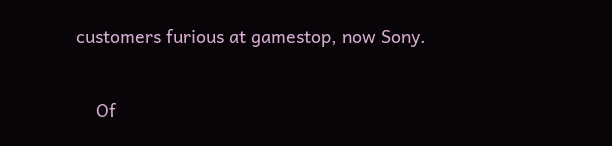customers furious at gamestop, now Sony.

    Of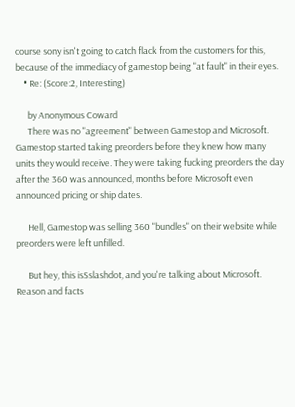course sony isn't going to catch flack from the customers for this, because of the immediacy of gamestop being "at fault" in their eyes.
    • Re: (Score:2, Interesting)

      by Anonymous Coward
      There was no "agreement" between Gamestop and Microsoft. Gamestop started taking preorders before they knew how many units they would receive. They were taking fucking preorders the day after the 360 was announced, months before Microsoft even announced pricing or ship dates.

      Hell, Gamestop was selling 360 "bundles" on their website while preorders were left unfilled.

      But hey, this isSslashdot, and you're talking about Microsoft. Reason and facts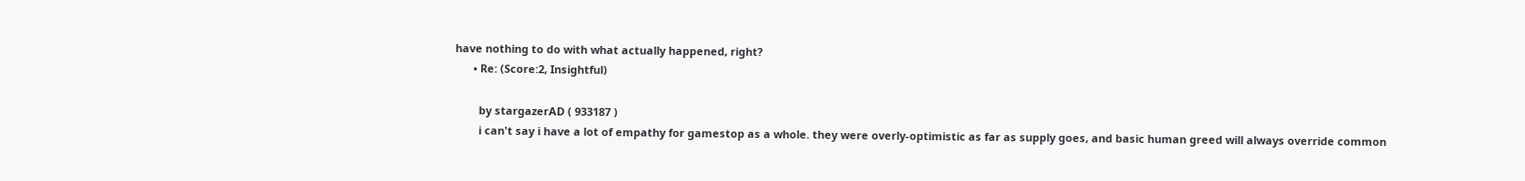have nothing to do with what actually happened, right?
      • Re: (Score:2, Insightful)

        by stargazerAD ( 933187 )
        i can't say i have a lot of empathy for gamestop as a whole. they were overly-optimistic as far as supply goes, and basic human greed will always override common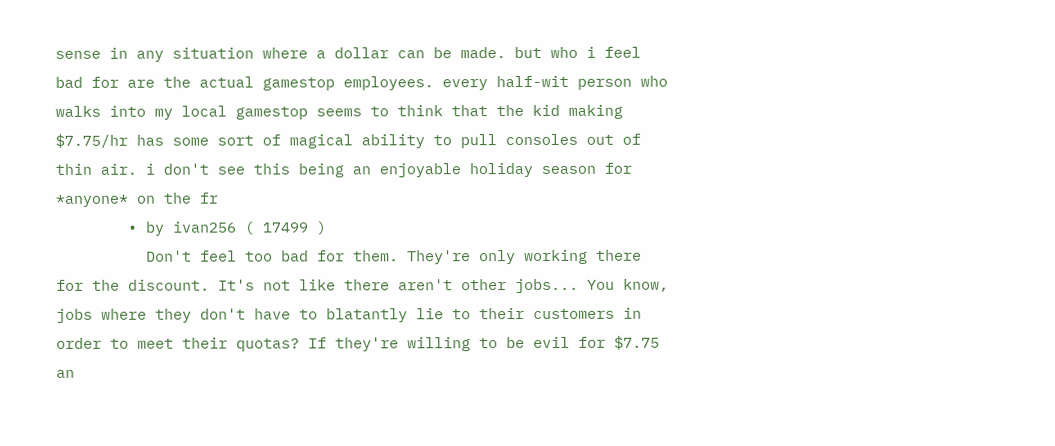sense in any situation where a dollar can be made. but who i feel bad for are the actual gamestop employees. every half-wit person who walks into my local gamestop seems to think that the kid making $7.75/hr has some sort of magical ability to pull consoles out of thin air. i don't see this being an enjoyable holiday season for *anyone* on the fr
        • by ivan256 ( 17499 )
          Don't feel too bad for them. They're only working there for the discount. It's not like there aren't other jobs... You know, jobs where they don't have to blatantly lie to their customers in order to meet their quotas? If they're willing to be evil for $7.75 an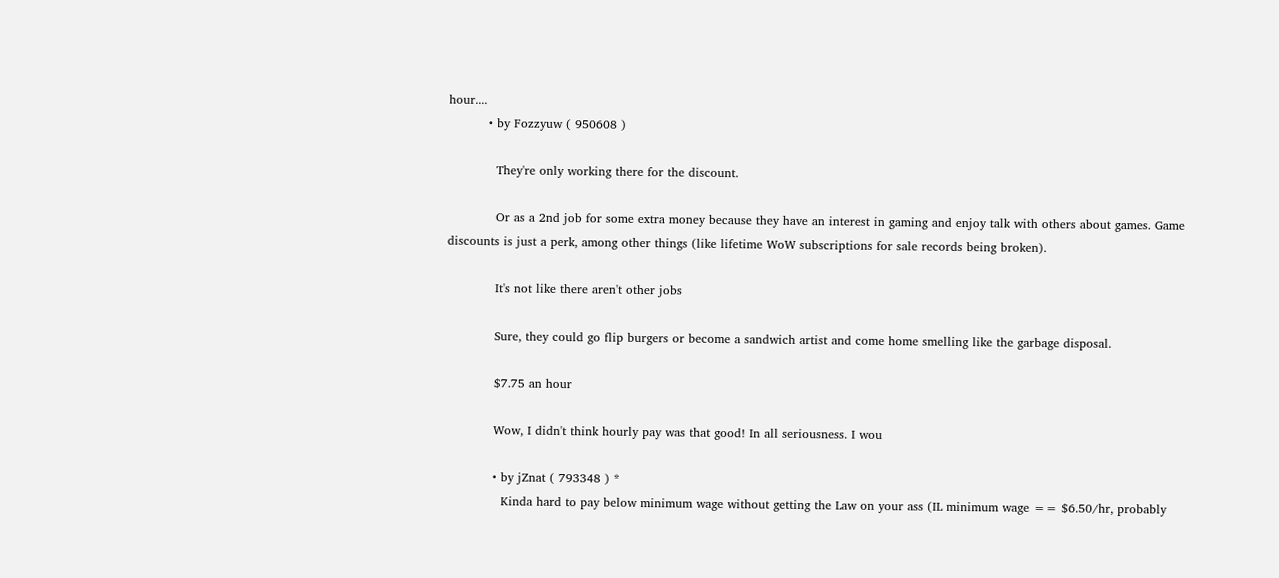hour....
          • by Fozzyuw ( 950608 )

            They're only working there for the discount.

            Or as a 2nd job for some extra money because they have an interest in gaming and enjoy talk with others about games. Game discounts is just a perk, among other things (like lifetime WoW subscriptions for sale records being broken).

            It's not like there aren't other jobs

            Sure, they could go flip burgers or become a sandwich artist and come home smelling like the garbage disposal.

            $7.75 an hour

            Wow, I didn't think hourly pay was that good! In all seriousness. I wou

            • by jZnat ( 793348 ) *
              Kinda hard to pay below minimum wage without getting the Law on your ass (IL minimum wage == $6.50/hr, probably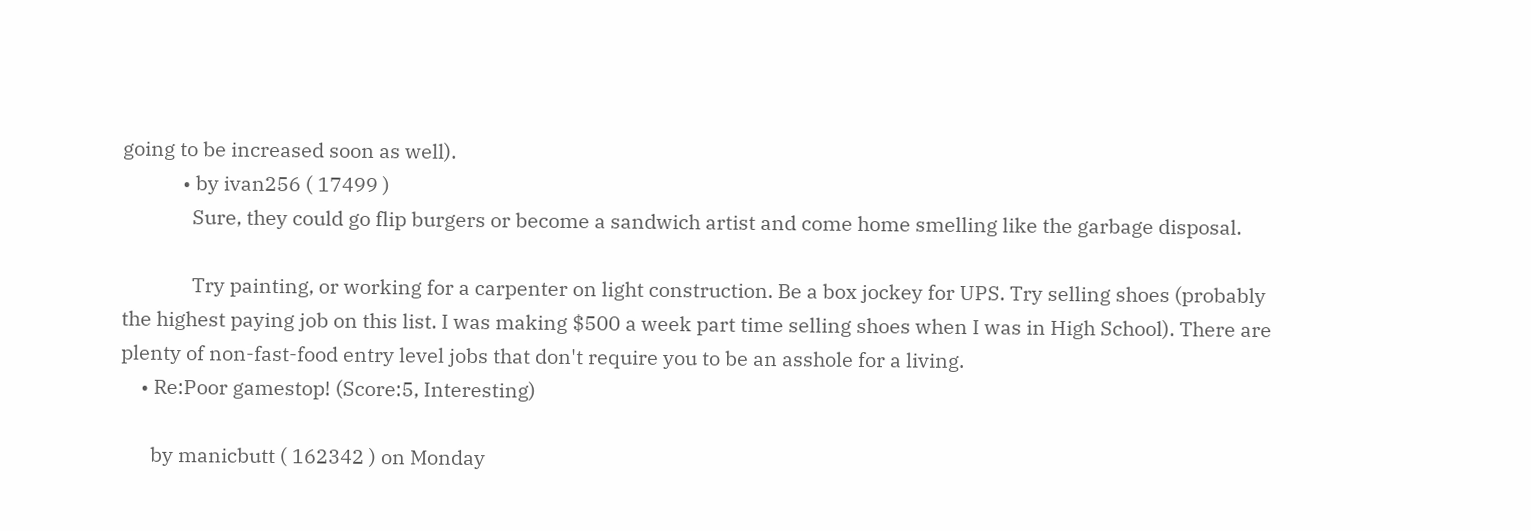going to be increased soon as well).
            • by ivan256 ( 17499 )
              Sure, they could go flip burgers or become a sandwich artist and come home smelling like the garbage disposal.

              Try painting, or working for a carpenter on light construction. Be a box jockey for UPS. Try selling shoes (probably the highest paying job on this list. I was making $500 a week part time selling shoes when I was in High School). There are plenty of non-fast-food entry level jobs that don't require you to be an asshole for a living.
    • Re:Poor gamestop! (Score:5, Interesting)

      by manicbutt ( 162342 ) on Monday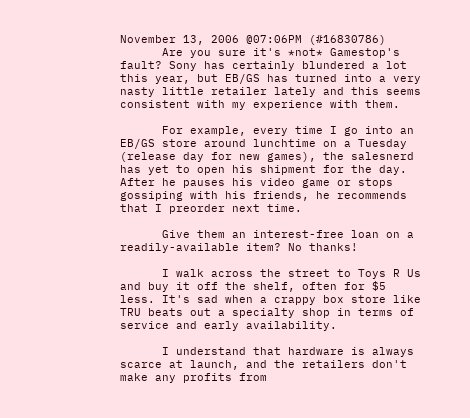November 13, 2006 @07:06PM (#16830786)
      Are you sure it's *not* Gamestop's fault? Sony has certainly blundered a lot this year, but EB/GS has turned into a very nasty little retailer lately and this seems consistent with my experience with them.

      For example, every time I go into an EB/GS store around lunchtime on a Tuesday (release day for new games), the salesnerd has yet to open his shipment for the day. After he pauses his video game or stops gossiping with his friends, he recommends that I preorder next time.

      Give them an interest-free loan on a readily-available item? No thanks!

      I walk across the street to Toys R Us and buy it off the shelf, often for $5 less. It's sad when a crappy box store like TRU beats out a specialty shop in terms of service and early availability.

      I understand that hardware is always scarce at launch, and the retailers don't make any profits from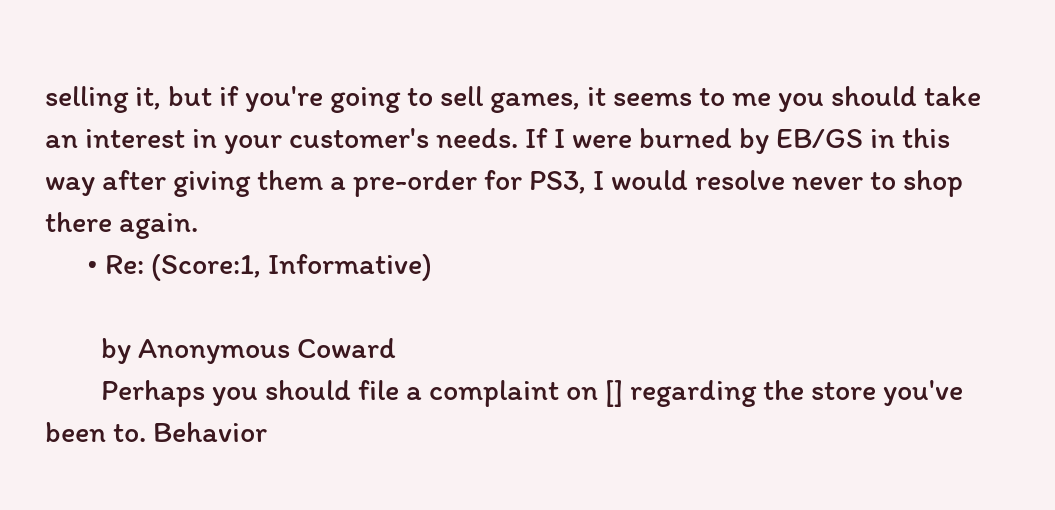selling it, but if you're going to sell games, it seems to me you should take an interest in your customer's needs. If I were burned by EB/GS in this way after giving them a pre-order for PS3, I would resolve never to shop there again.
      • Re: (Score:1, Informative)

        by Anonymous Coward
        Perhaps you should file a complaint on [] regarding the store you've been to. Behavior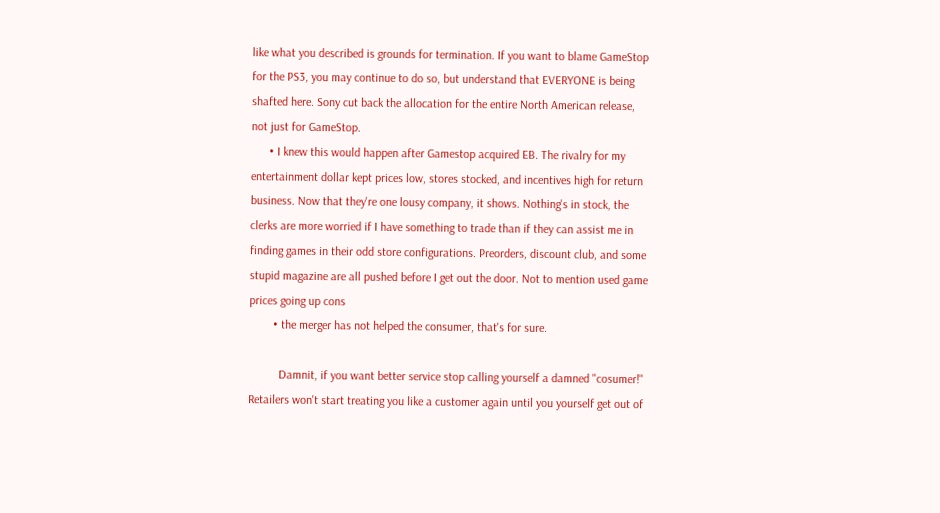like what you described is grounds for termination. If you want to blame GameStop for the PS3, you may continue to do so, but understand that EVERYONE is being shafted here. Sony cut back the allocation for the entire North American release, not just for GameStop.
      • I knew this would happen after Gamestop acquired EB. The rivalry for my entertainment dollar kept prices low, stores stocked, and incentives high for return business. Now that they're one lousy company, it shows. Nothing's in stock, the clerks are more worried if I have something to trade than if they can assist me in finding games in their odd store configurations. Preorders, discount club, and some stupid magazine are all pushed before I get out the door. Not to mention used game prices going up cons
        • the merger has not helped the consumer, that's for sure.

          Damnit, if you want better service stop calling yourself a damned "cosumer!" Retailers won't start treating you like a customer again until you yourself get out of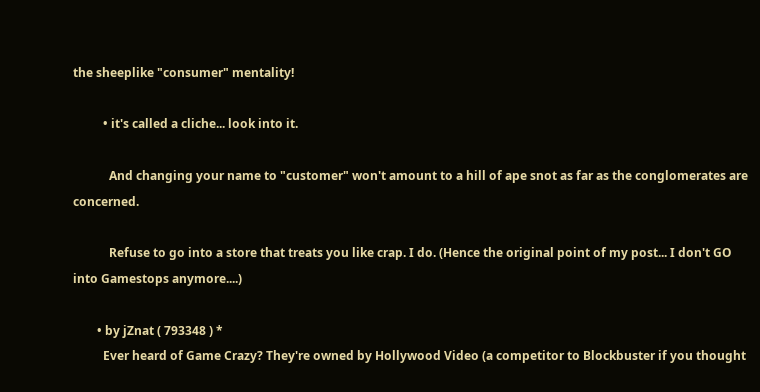the sheeplike "consumer" mentality!

          • it's called a cliche... look into it.

            And changing your name to "customer" won't amount to a hill of ape snot as far as the conglomerates are concerned.

            Refuse to go into a store that treats you like crap. I do. (Hence the original point of my post... I don't GO into Gamestops anymore....)

        • by jZnat ( 793348 ) *
          Ever heard of Game Crazy? They're owned by Hollywood Video (a competitor to Blockbuster if you thought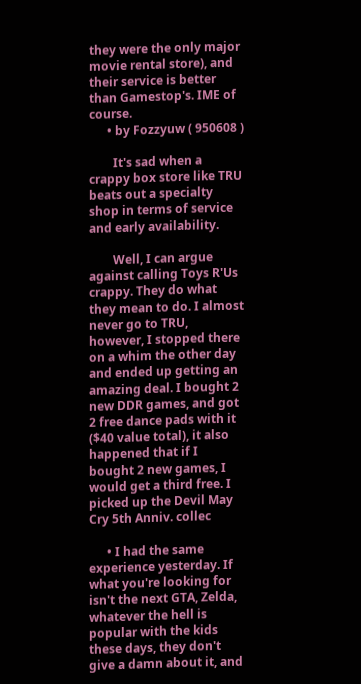they were the only major movie rental store), and their service is better than Gamestop's. IME of course.
      • by Fozzyuw ( 950608 )

        It's sad when a crappy box store like TRU beats out a specialty shop in terms of service and early availability.

        Well, I can argue against calling Toys R'Us crappy. They do what they mean to do. I almost never go to TRU, however, I stopped there on a whim the other day and ended up getting an amazing deal. I bought 2 new DDR games, and got 2 free dance pads with it ($40 value total), it also happened that if I bought 2 new games, I would get a third free. I picked up the Devil May Cry 5th Anniv. collec

      • I had the same experience yesterday. If what you're looking for isn't the next GTA, Zelda, whatever the hell is popular with the kids these days, they don't give a damn about it, and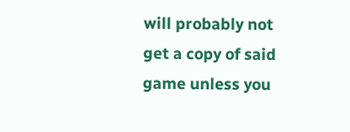will probably not get a copy of said game unless you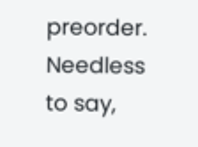preorder. Needless to say,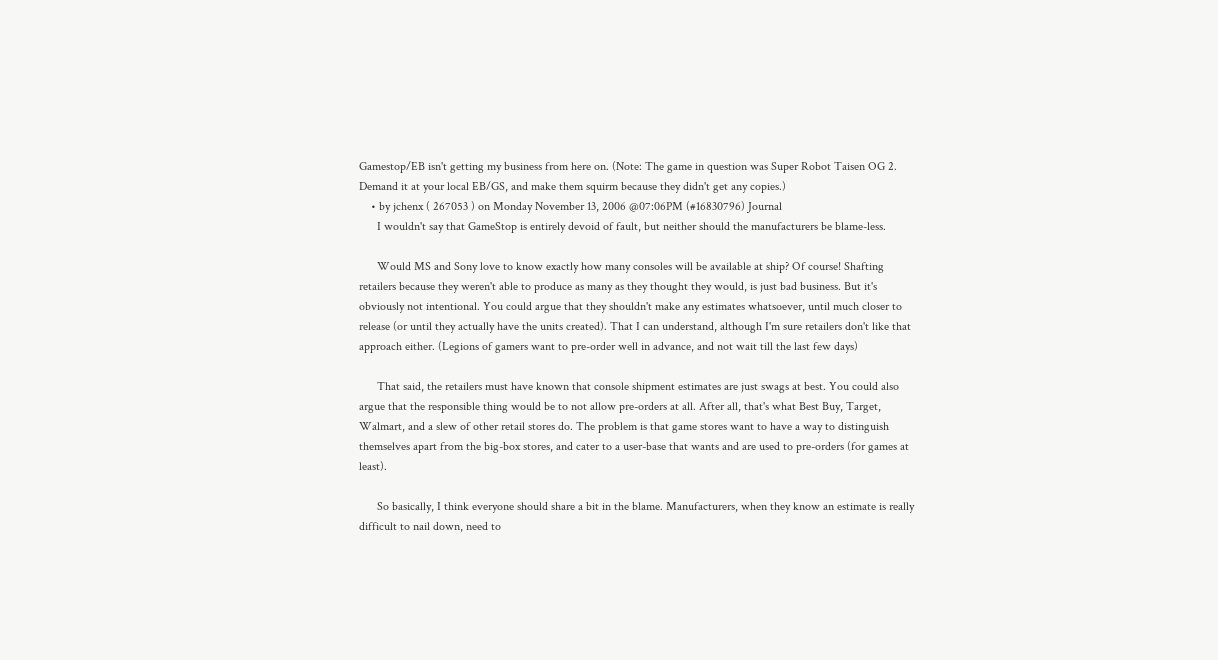Gamestop/EB isn't getting my business from here on. (Note: The game in question was Super Robot Taisen OG 2. Demand it at your local EB/GS, and make them squirm because they didn't get any copies.)
    • by jchenx ( 267053 ) on Monday November 13, 2006 @07:06PM (#16830796) Journal
      I wouldn't say that GameStop is entirely devoid of fault, but neither should the manufacturers be blame-less.

      Would MS and Sony love to know exactly how many consoles will be available at ship? Of course! Shafting retailers because they weren't able to produce as many as they thought they would, is just bad business. But it's obviously not intentional. You could argue that they shouldn't make any estimates whatsoever, until much closer to release (or until they actually have the units created). That I can understand, although I'm sure retailers don't like that approach either. (Legions of gamers want to pre-order well in advance, and not wait till the last few days)

      That said, the retailers must have known that console shipment estimates are just swags at best. You could also argue that the responsible thing would be to not allow pre-orders at all. After all, that's what Best Buy, Target, Walmart, and a slew of other retail stores do. The problem is that game stores want to have a way to distinguish themselves apart from the big-box stores, and cater to a user-base that wants and are used to pre-orders (for games at least).

      So basically, I think everyone should share a bit in the blame. Manufacturers, when they know an estimate is really difficult to nail down, need to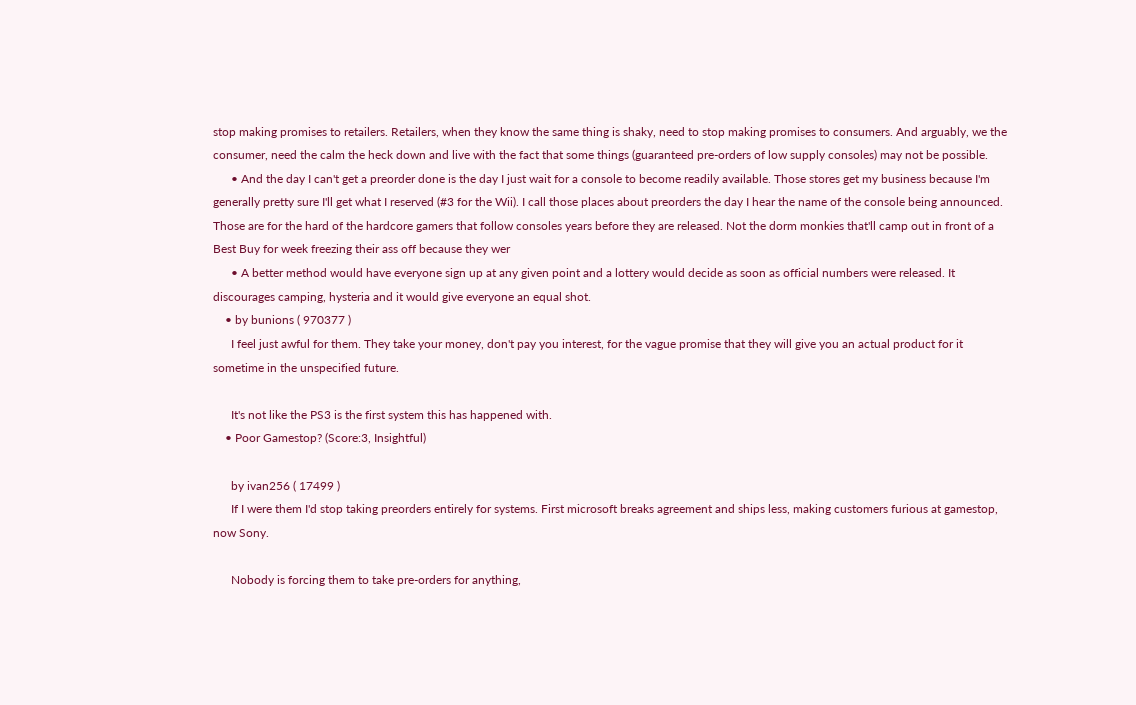stop making promises to retailers. Retailers, when they know the same thing is shaky, need to stop making promises to consumers. And arguably, we the consumer, need the calm the heck down and live with the fact that some things (guaranteed pre-orders of low supply consoles) may not be possible.
      • And the day I can't get a preorder done is the day I just wait for a console to become readily available. Those stores get my business because I'm generally pretty sure I'll get what I reserved (#3 for the Wii). I call those places about preorders the day I hear the name of the console being announced. Those are for the hard of the hardcore gamers that follow consoles years before they are released. Not the dorm monkies that'll camp out in front of a Best Buy for week freezing their ass off because they wer
      • A better method would have everyone sign up at any given point and a lottery would decide as soon as official numbers were released. It discourages camping, hysteria and it would give everyone an equal shot.
    • by bunions ( 970377 )
      I feel just awful for them. They take your money, don't pay you interest, for the vague promise that they will give you an actual product for it sometime in the unspecified future.

      It's not like the PS3 is the first system this has happened with.
    • Poor Gamestop? (Score:3, Insightful)

      by ivan256 ( 17499 )
      If I were them I'd stop taking preorders entirely for systems. First microsoft breaks agreement and ships less, making customers furious at gamestop, now Sony.

      Nobody is forcing them to take pre-orders for anything,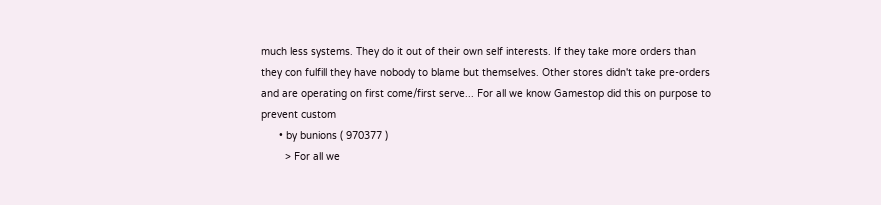much less systems. They do it out of their own self interests. If they take more orders than they con fulfill they have nobody to blame but themselves. Other stores didn't take pre-orders and are operating on first come/first serve... For all we know Gamestop did this on purpose to prevent custom
      • by bunions ( 970377 )
        > For all we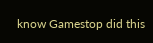know Gamestop did this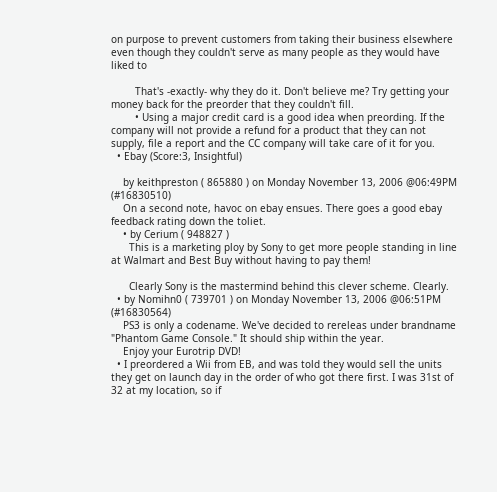on purpose to prevent customers from taking their business elsewhere even though they couldn't serve as many people as they would have liked to

        That's -exactly- why they do it. Don't believe me? Try getting your money back for the preorder that they couldn't fill.
        • Using a major credit card is a good idea when preording. If the company will not provide a refund for a product that they can not supply, file a report and the CC company will take care of it for you.
  • Ebay (Score:3, Insightful)

    by keithpreston ( 865880 ) on Monday November 13, 2006 @06:49PM (#16830510)
    On a second note, havoc on ebay ensues. There goes a good ebay feedback rating down the toliet.
    • by Cerium ( 948827 )
      This is a marketing ploy by Sony to get more people standing in line at Walmart and Best Buy without having to pay them!

      Clearly Sony is the mastermind behind this clever scheme. Clearly.
  • by Nomihn0 ( 739701 ) on Monday November 13, 2006 @06:51PM (#16830564)
    PS3 is only a codename. We've decided to rereleas under brandname "Phantom Game Console." It should ship within the year.
    Enjoy your Eurotrip DVD!
  • I preordered a Wii from EB, and was told they would sell the units they get on launch day in the order of who got there first. I was 31st of 32 at my location, so if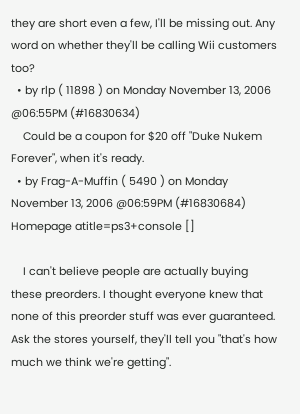they are short even a few, I'll be missing out. Any word on whether they'll be calling Wii customers too?
  • by rlp ( 11898 ) on Monday November 13, 2006 @06:55PM (#16830634)
    Could be a coupon for $20 off "Duke Nukem Forever", when it's ready.
  • by Frag-A-Muffin ( 5490 ) on Monday November 13, 2006 @06:59PM (#16830684) Homepage atitle=ps3+console []

    I can't believe people are actually buying these preorders. I thought everyone knew that none of this preorder stuff was ever guaranteed. Ask the stores yourself, they'll tell you "that's how much we think we're getting".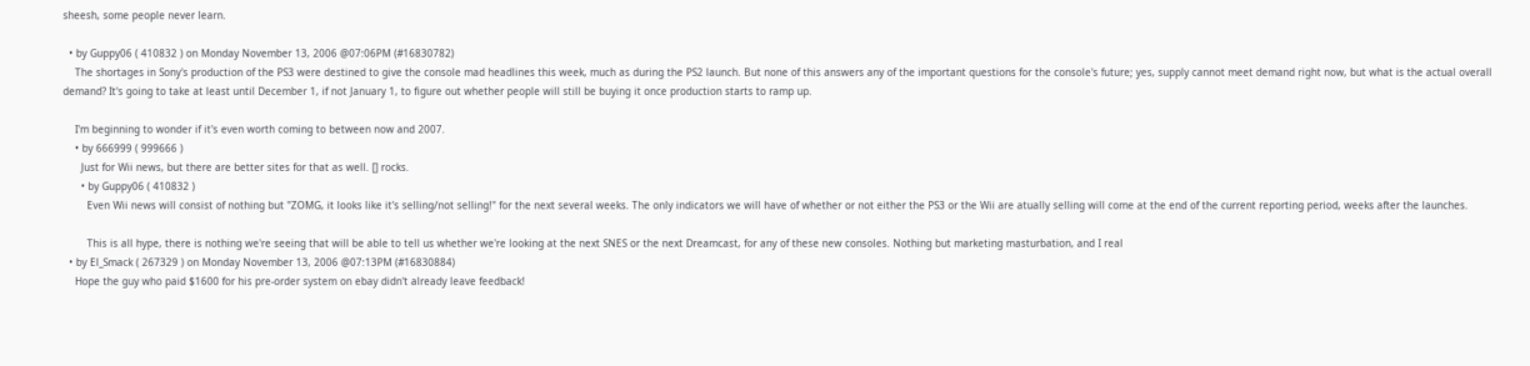sheesh, some people never learn.

  • by Guppy06 ( 410832 ) on Monday November 13, 2006 @07:06PM (#16830782)
    The shortages in Sony's production of the PS3 were destined to give the console mad headlines this week, much as during the PS2 launch. But none of this answers any of the important questions for the console's future; yes, supply cannot meet demand right now, but what is the actual overall demand? It's going to take at least until December 1, if not January 1, to figure out whether people will still be buying it once production starts to ramp up.

    I'm beginning to wonder if it's even worth coming to between now and 2007.
    • by 666999 ( 999666 )
      Just for Wii news, but there are better sites for that as well. [] rocks.
      • by Guppy06 ( 410832 )
        Even Wii news will consist of nothing but "ZOMG, it looks like it's selling/not selling!" for the next several weeks. The only indicators we will have of whether or not either the PS3 or the Wii are atually selling will come at the end of the current reporting period, weeks after the launches.

        This is all hype, there is nothing we're seeing that will be able to tell us whether we're looking at the next SNES or the next Dreamcast, for any of these new consoles. Nothing but marketing masturbation, and I real
  • by El_Smack ( 267329 ) on Monday November 13, 2006 @07:13PM (#16830884)
    Hope the guy who paid $1600 for his pre-order system on ebay didn't already leave feedback!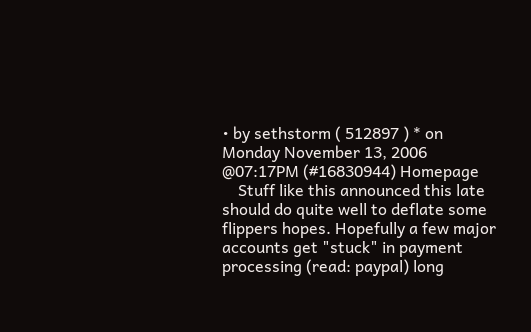• by sethstorm ( 512897 ) * on Monday November 13, 2006 @07:17PM (#16830944) Homepage
    Stuff like this announced this late should do quite well to deflate some flippers hopes. Hopefully a few major accounts get "stuck" in payment processing (read: paypal) long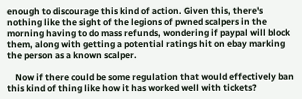enough to discourage this kind of action. Given this, there's nothing like the sight of the legions of pwned scalpers in the morning having to do mass refunds, wondering if paypal will block them, along with getting a potential ratings hit on ebay marking the person as a known scalper.

    Now if there could be some regulation that would effectively ban this kind of thing like how it has worked well with tickets?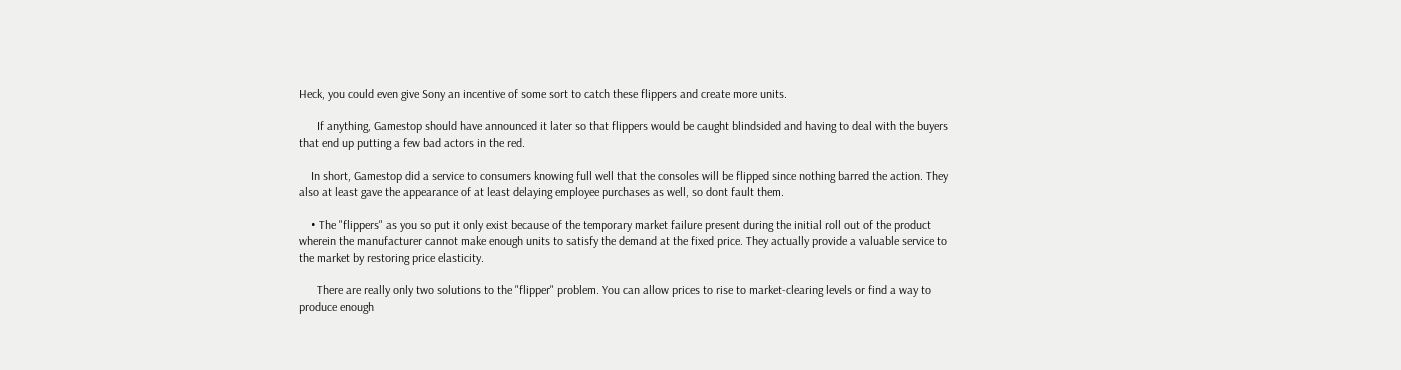Heck, you could even give Sony an incentive of some sort to catch these flippers and create more units.

      If anything, Gamestop should have announced it later so that flippers would be caught blindsided and having to deal with the buyers that end up putting a few bad actors in the red.

    In short, Gamestop did a service to consumers knowing full well that the consoles will be flipped since nothing barred the action. They also at least gave the appearance of at least delaying employee purchases as well, so dont fault them.

    • The "flippers" as you so put it only exist because of the temporary market failure present during the initial roll out of the product wherein the manufacturer cannot make enough units to satisfy the demand at the fixed price. They actually provide a valuable service to the market by restoring price elasticity.

      There are really only two solutions to the "flipper" problem. You can allow prices to rise to market-clearing levels or find a way to produce enough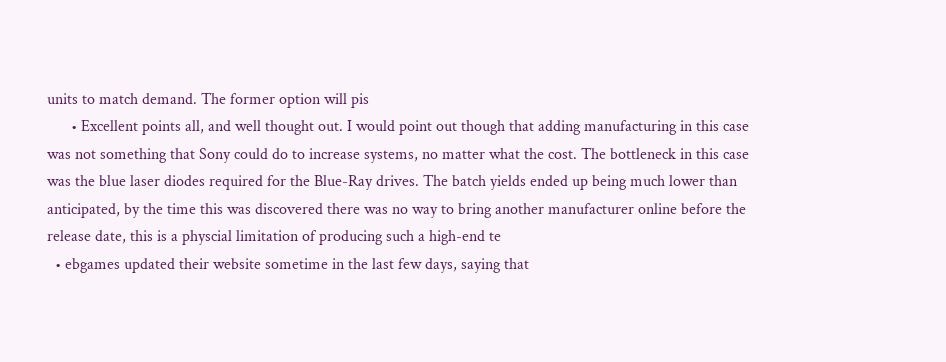units to match demand. The former option will pis
      • Excellent points all, and well thought out. I would point out though that adding manufacturing in this case was not something that Sony could do to increase systems, no matter what the cost. The bottleneck in this case was the blue laser diodes required for the Blue-Ray drives. The batch yields ended up being much lower than anticipated, by the time this was discovered there was no way to bring another manufacturer online before the release date, this is a physcial limitation of producing such a high-end te
  • ebgames updated their website sometime in the last few days, saying that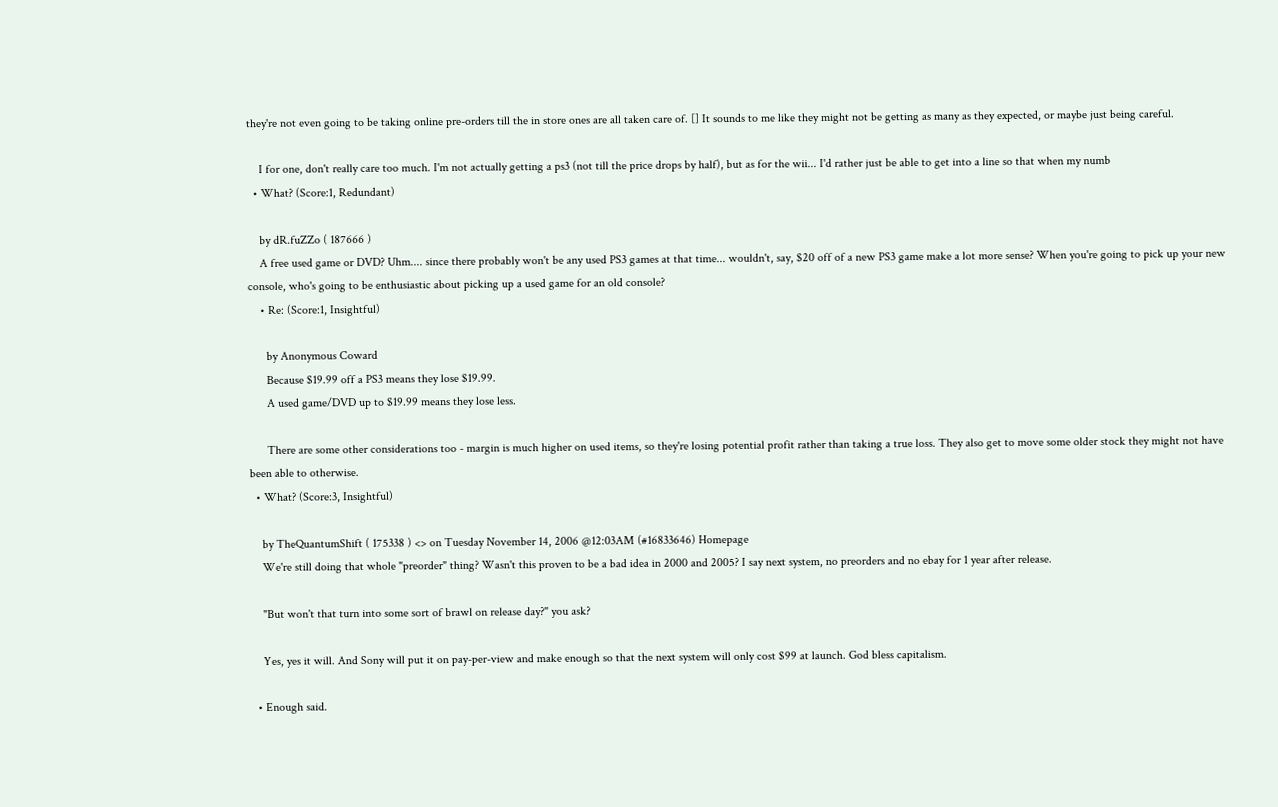they're not even going to be taking online pre-orders till the in store ones are all taken care of. [] It sounds to me like they might not be getting as many as they expected, or maybe just being careful.

    I for one, don't really care too much. I'm not actually getting a ps3 (not till the price drops by half), but as for the wii... I'd rather just be able to get into a line so that when my numb
  • What? (Score:1, Redundant)

    by dR.fuZZo ( 187666 )
    A free used game or DVD? Uhm.... since there probably won't be any used PS3 games at that time... wouldn't, say, $20 off of a new PS3 game make a lot more sense? When you're going to pick up your new console, who's going to be enthusiastic about picking up a used game for an old console?
    • Re: (Score:1, Insightful)

      by Anonymous Coward
      Because $19.99 off a PS3 means they lose $19.99.
      A used game/DVD up to $19.99 means they lose less.

      There are some other considerations too - margin is much higher on used items, so they're losing potential profit rather than taking a true loss. They also get to move some older stock they might not have been able to otherwise.
  • What? (Score:3, Insightful)

    by TheQuantumShift ( 175338 ) <> on Tuesday November 14, 2006 @12:03AM (#16833646) Homepage
    We're still doing that whole "preorder" thing? Wasn't this proven to be a bad idea in 2000 and 2005? I say next system, no preorders and no ebay for 1 year after release.

    "But won't that turn into some sort of brawl on release day?" you ask?

    Yes, yes it will. And Sony will put it on pay-per-view and make enough so that the next system will only cost $99 at launch. God bless capitalism.

  • Enough said.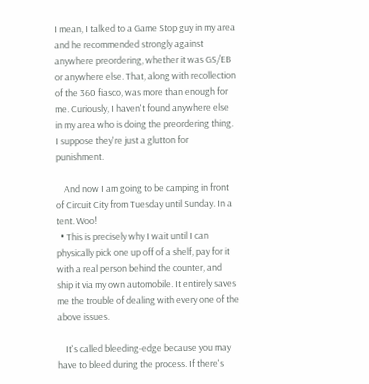I mean, I talked to a Game Stop guy in my area and he recommended strongly against anywhere preordering, whether it was GS/EB or anywhere else. That, along with recollection of the 360 fiasco, was more than enough for me. Curiously, I haven't found anywhere else in my area who is doing the preordering thing. I suppose they're just a glutton for punishment.

    And now I am going to be camping in front of Circuit City from Tuesday until Sunday. In a tent. Woo!
  • This is precisely why I wait until I can physically pick one up off of a shelf, pay for it with a real person behind the counter, and ship it via my own automobile. It entirely saves me the trouble of dealing with every one of the above issues.

    It's called bleeding-edge because you may have to bleed during the process. If there's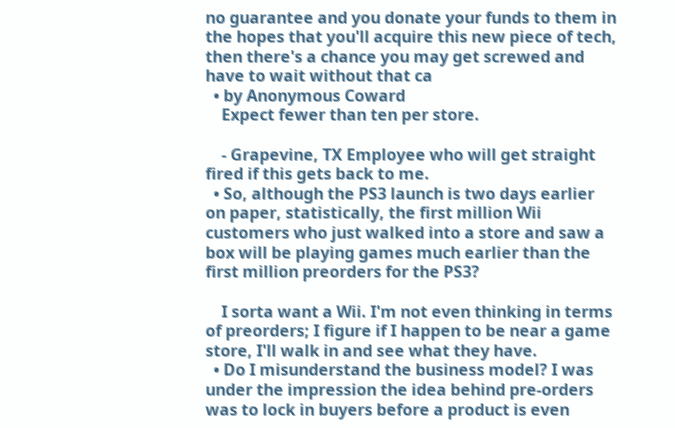no guarantee and you donate your funds to them in the hopes that you'll acquire this new piece of tech, then there's a chance you may get screwed and have to wait without that ca
  • by Anonymous Coward
    Expect fewer than ten per store.

    - Grapevine, TX Employee who will get straight fired if this gets back to me.
  • So, although the PS3 launch is two days earlier on paper, statistically, the first million Wii customers who just walked into a store and saw a box will be playing games much earlier than the first million preorders for the PS3?

    I sorta want a Wii. I'm not even thinking in terms of preorders; I figure if I happen to be near a game store, I'll walk in and see what they have.
  • Do I misunderstand the business model? I was under the impression the idea behind pre-orders was to lock in buyers before a product is even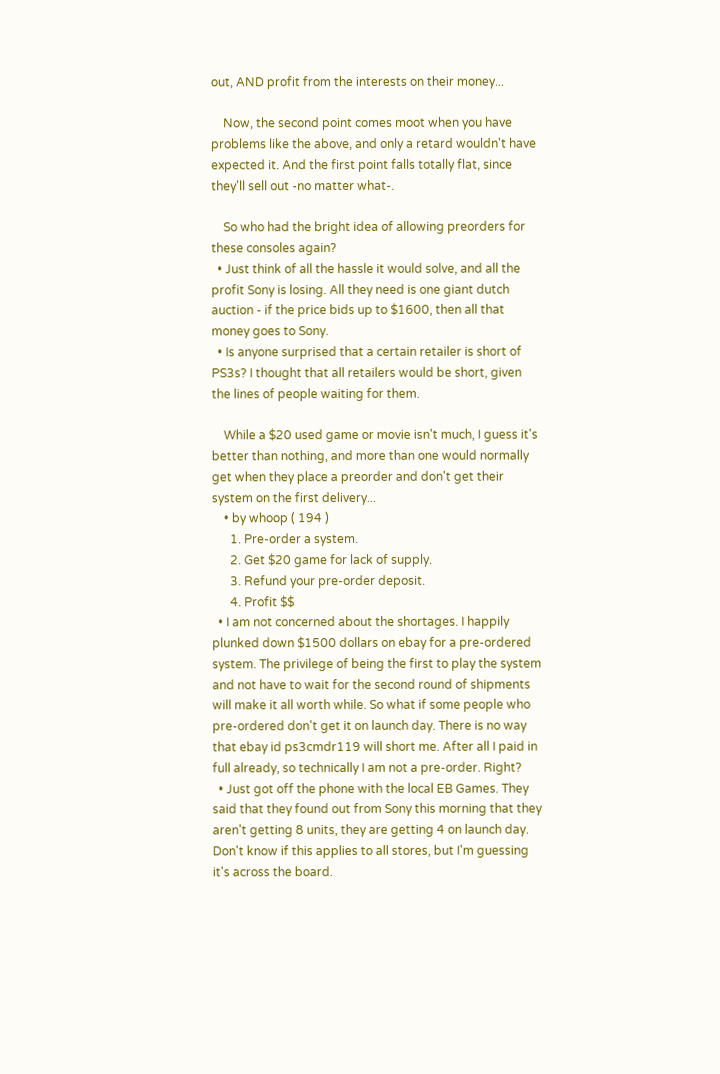out, AND profit from the interests on their money...

    Now, the second point comes moot when you have problems like the above, and only a retard wouldn't have expected it. And the first point falls totally flat, since they'll sell out -no matter what-.

    So who had the bright idea of allowing preorders for these consoles again?
  • Just think of all the hassle it would solve, and all the profit Sony is losing. All they need is one giant dutch auction - if the price bids up to $1600, then all that money goes to Sony.
  • Is anyone surprised that a certain retailer is short of PS3s? I thought that all retailers would be short, given the lines of people waiting for them.

    While a $20 used game or movie isn't much, I guess it's better than nothing, and more than one would normally get when they place a preorder and don't get their system on the first delivery...
    • by whoop ( 194 )
      1. Pre-order a system.
      2. Get $20 game for lack of supply.
      3. Refund your pre-order deposit.
      4. Profit $$
  • I am not concerned about the shortages. I happily plunked down $1500 dollars on ebay for a pre-ordered system. The privilege of being the first to play the system and not have to wait for the second round of shipments will make it all worth while. So what if some people who pre-ordered don't get it on launch day. There is no way that ebay id ps3cmdr119 will short me. After all I paid in full already, so technically I am not a pre-order. Right?
  • Just got off the phone with the local EB Games. They said that they found out from Sony this morning that they aren't getting 8 units, they are getting 4 on launch day. Don't know if this applies to all stores, but I'm guessing it's across the board.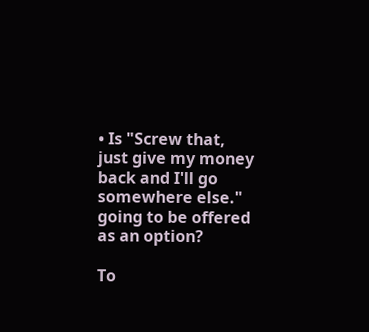• Is "Screw that, just give my money back and I'll go somewhere else." going to be offered as an option?

To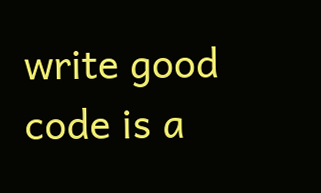write good code is a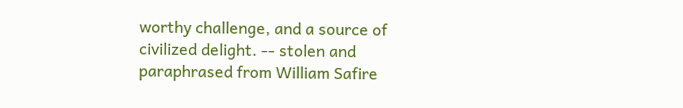worthy challenge, and a source of civilized delight. -- stolen and paraphrased from William Safire